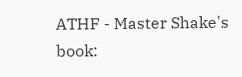ATHF - Master Shake's book: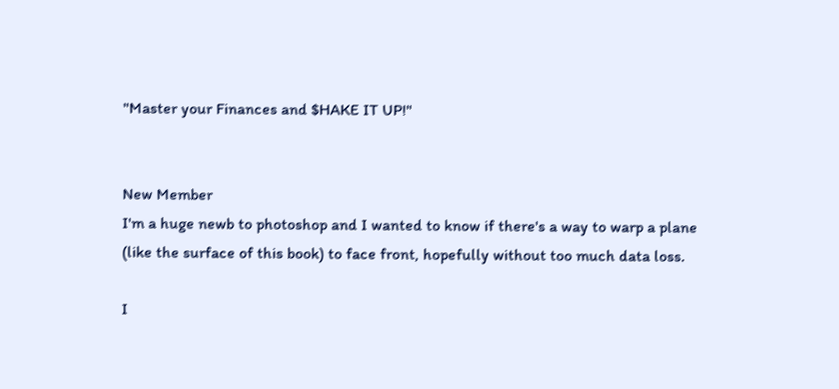"Master your Finances and $HAKE IT UP!"


New Member
I'm a huge newb to photoshop and I wanted to know if there's a way to warp a plane (like the surface of this book) to face front, hopefully without too much data loss.

I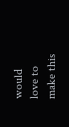would love to make this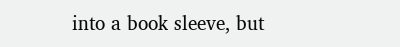into a book sleeve, but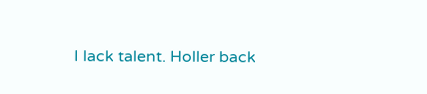I lack talent. Holler back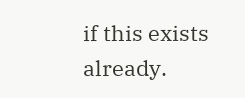if this exists already.